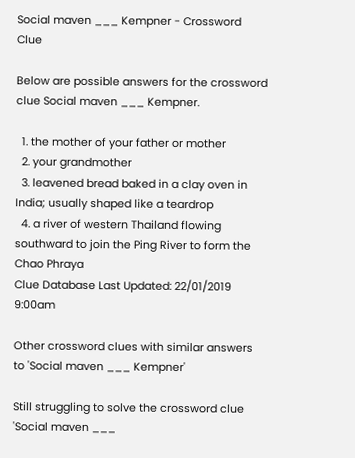Social maven ___ Kempner - Crossword Clue

Below are possible answers for the crossword clue Social maven ___ Kempner.

  1. the mother of your father or mother
  2. your grandmother
  3. leavened bread baked in a clay oven in India; usually shaped like a teardrop
  4. a river of western Thailand flowing southward to join the Ping River to form the Chao Phraya
Clue Database Last Updated: 22/01/2019 9:00am

Other crossword clues with similar answers to 'Social maven ___ Kempner'

Still struggling to solve the crossword clue 'Social maven ___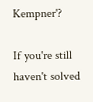Kempner'?

If you're still haven't solved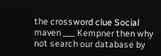the crossword clue Social maven ___ Kempner then why not search our database by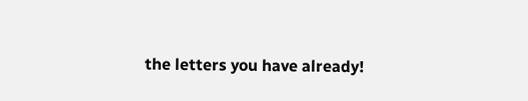the letters you have already!